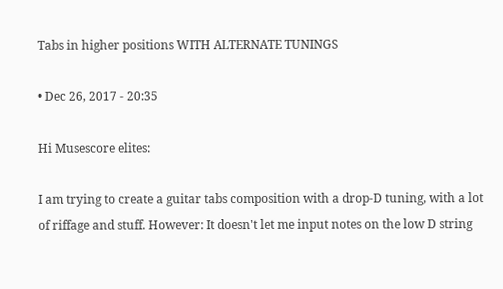Tabs in higher positions WITH ALTERNATE TUNINGS

• Dec 26, 2017 - 20:35

Hi Musescore elites:

I am trying to create a guitar tabs composition with a drop-D tuning, with a lot of riffage and stuff. However: It doesn't let me input notes on the low D string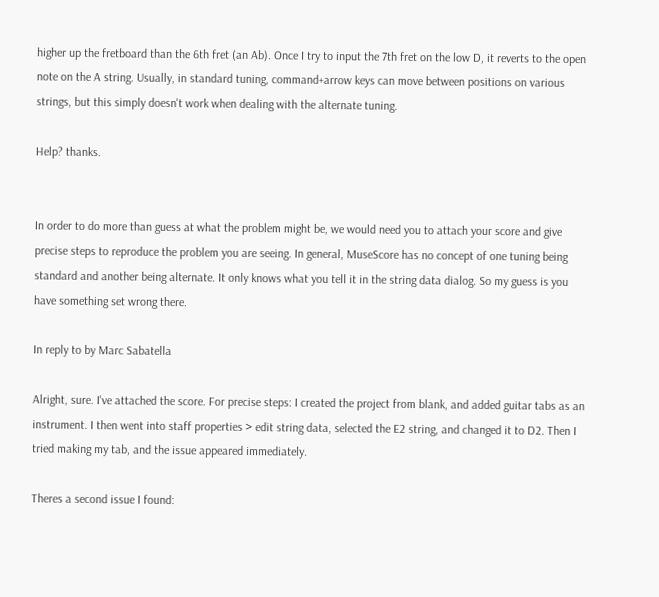higher up the fretboard than the 6th fret (an Ab). Once I try to input the 7th fret on the low D, it reverts to the open note on the A string. Usually, in standard tuning, command+arrow keys can move between positions on various strings, but this simply doesn't work when dealing with the alternate tuning.

Help? thanks.


In order to do more than guess at what the problem might be, we would need you to attach your score and give precise steps to reproduce the problem you are seeing. In general, MuseScore has no concept of one tuning being standard and another being alternate. It only knows what you tell it in the string data dialog. So my guess is you have something set wrong there.

In reply to by Marc Sabatella

Alright, sure. I've attached the score. For precise steps: I created the project from blank, and added guitar tabs as an instrument. I then went into staff properties > edit string data, selected the E2 string, and changed it to D2. Then I tried making my tab, and the issue appeared immediately.

Theres a second issue I found: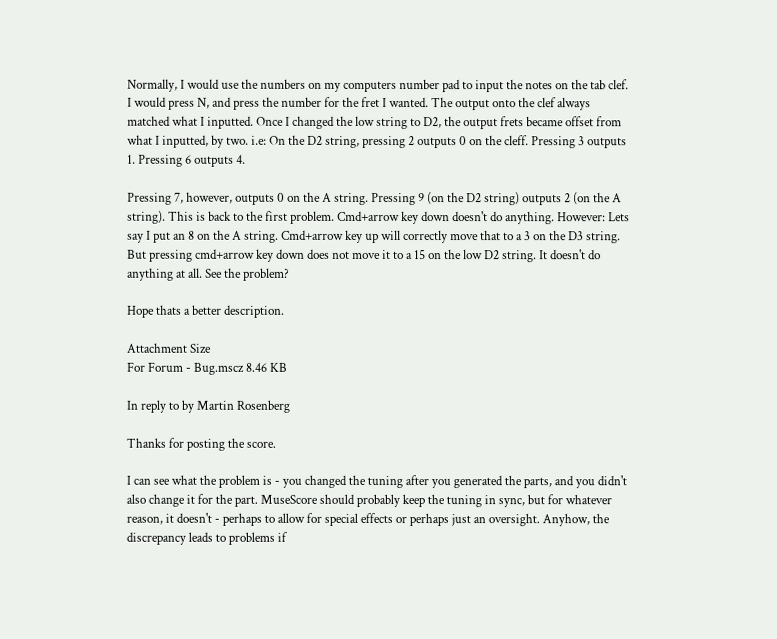Normally, I would use the numbers on my computers number pad to input the notes on the tab clef. I would press N, and press the number for the fret I wanted. The output onto the clef always matched what I inputted. Once I changed the low string to D2, the output frets became offset from what I inputted, by two. i.e: On the D2 string, pressing 2 outputs 0 on the cleff. Pressing 3 outputs 1. Pressing 6 outputs 4.

Pressing 7, however, outputs 0 on the A string. Pressing 9 (on the D2 string) outputs 2 (on the A string). This is back to the first problem. Cmd+arrow key down doesn't do anything. However: Lets say I put an 8 on the A string. Cmd+arrow key up will correctly move that to a 3 on the D3 string. But pressing cmd+arrow key down does not move it to a 15 on the low D2 string. It doesn't do anything at all. See the problem?

Hope thats a better description.

Attachment Size
For Forum - Bug.mscz 8.46 KB

In reply to by Martin Rosenberg

Thanks for posting the score.

I can see what the problem is - you changed the tuning after you generated the parts, and you didn't also change it for the part. MuseScore should probably keep the tuning in sync, but for whatever reason, it doesn't - perhaps to allow for special effects or perhaps just an oversight. Anyhow, the discrepancy leads to problems if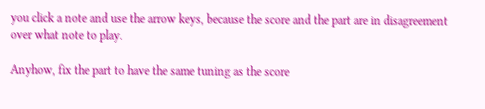you click a note and use the arrow keys, because the score and the part are in disagreement over what note to play.

Anyhow, fix the part to have the same tuning as the score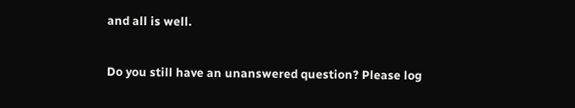and all is well.

Do you still have an unanswered question? Please log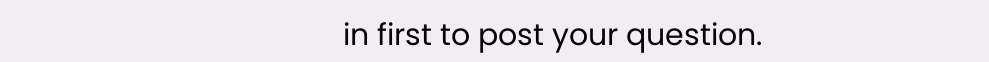in first to post your question.